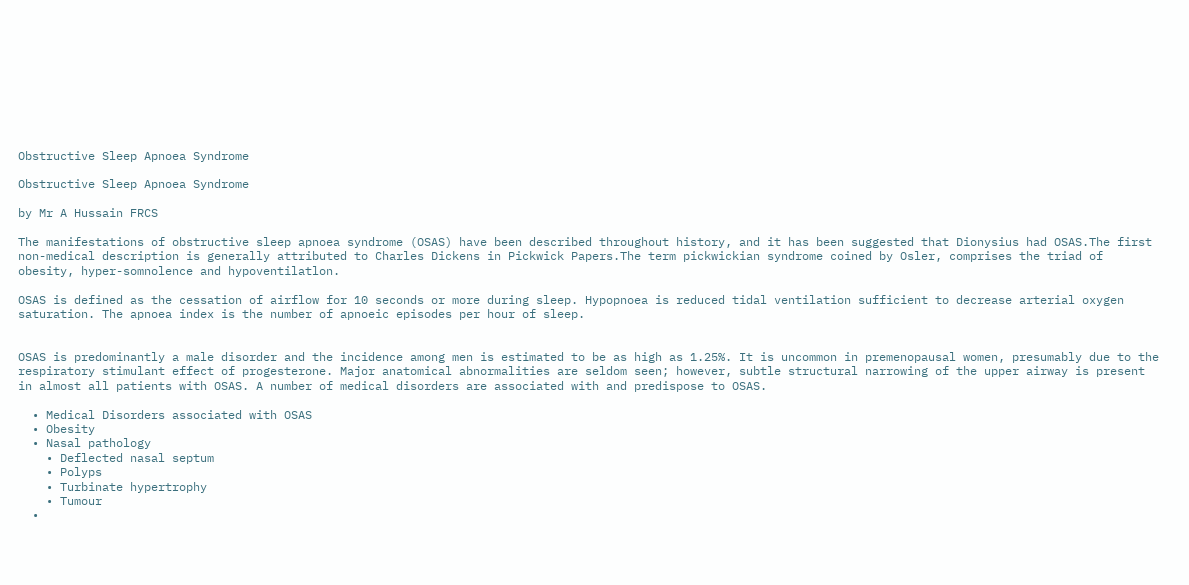Obstructive Sleep Apnoea Syndrome

Obstructive Sleep Apnoea Syndrome

by Mr A Hussain FRCS

The manifestations of obstructive sleep apnoea syndrome (OSAS) have been described throughout history, and it has been suggested that Dionysius had OSAS.The first non-medical description is generally attributed to Charles Dickens in Pickwick Papers.The term pickwickian syndrome coined by Osler, comprises the triad of obesity, hyper-somnolence and hypoventilatlon.

OSAS is defined as the cessation of airflow for 10 seconds or more during sleep. Hypopnoea is reduced tidal ventilation sufficient to decrease arterial oxygen saturation. The apnoea index is the number of apnoeic episodes per hour of sleep.


OSAS is predominantly a male disorder and the incidence among men is estimated to be as high as 1.25%. It is uncommon in premenopausal women, presumably due to the respiratory stimulant effect of progesterone. Major anatomical abnormalities are seldom seen; however, subtle structural narrowing of the upper airway is present in almost all patients with OSAS. A number of medical disorders are associated with and predispose to OSAS.

  • Medical Disorders associated with OSAS
  • Obesity
  • Nasal pathology
    • Deflected nasal septum
    • Polyps
    • Turbinate hypertrophy
    • Tumour
  •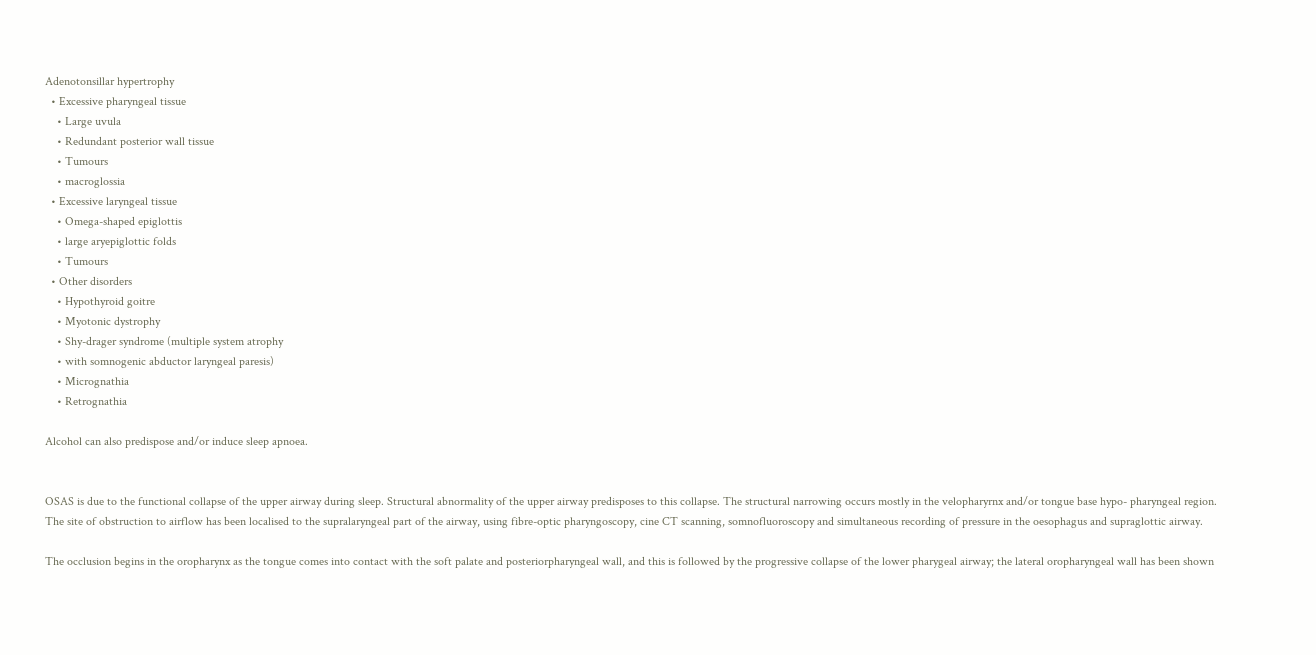Adenotonsillar hypertrophy
  • Excessive pharyngeal tissue
    • Large uvula
    • Redundant posterior wall tissue
    • Tumours
    • macroglossia
  • Excessive laryngeal tissue
    • Omega-shaped epiglottis
    • large aryepiglottic folds
    • Tumours
  • Other disorders
    • Hypothyroid goitre
    • Myotonic dystrophy
    • Shy-drager syndrome (multiple system atrophy
    • with somnogenic abductor laryngeal paresis)
    • Micrognathia
    • Retrognathia

Alcohol can also predispose and/or induce sleep apnoea.


OSAS is due to the functional collapse of the upper airway during sleep. Structural abnormality of the upper airway predisposes to this collapse. The structural narrowing occurs mostly in the velopharyrnx and/or tongue base hypo- pharyngeal region. The site of obstruction to airflow has been localised to the supralaryngeal part of the airway, using fibre-optic pharyngoscopy, cine CT scanning, somnofluoroscopy and simultaneous recording of pressure in the oesophagus and supraglottic airway.

The occlusion begins in the oropharynx as the tongue comes into contact with the soft palate and posteriorpharyngeal wall, and this is followed by the progressive collapse of the lower pharygeal airway; the lateral oropharyngeal wall has been shown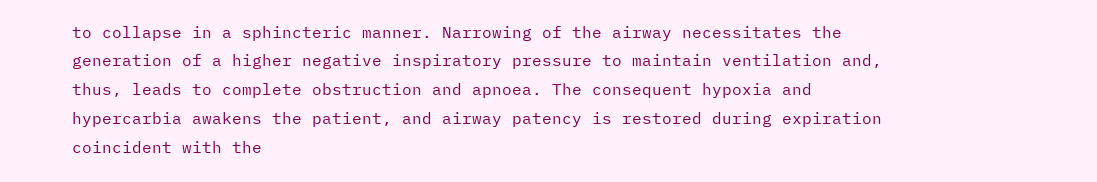to collapse in a sphincteric manner. Narrowing of the airway necessitates the generation of a higher negative inspiratory pressure to maintain ventilation and, thus, leads to complete obstruction and apnoea. The consequent hypoxia and hypercarbia awakens the patient, and airway patency is restored during expiration coincident with the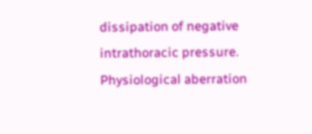dissipation of negative intrathoracic pressure. Physiological aberration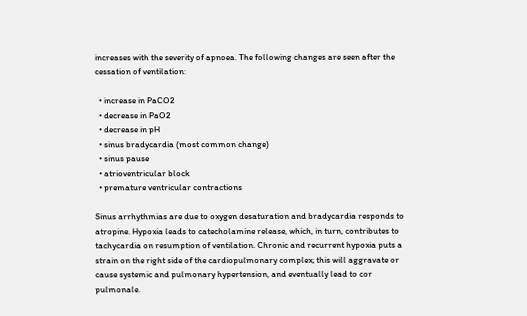increases with the severity of apnoea. The following changes are seen after the cessation of ventilation:

  • increase in PaCO2
  • decrease in PaO2
  • decrease in pH
  • sinus bradycardia (most common change)
  • sinus pause
  • atrioventricular block
  • premature ventricular contractions

Sinus arrhythmias are due to oxygen desaturation and bradycardia responds to atropine. Hypoxia leads to catecholamine release, which, in turn, contributes to tachycardia on resumption of ventilation. Chronic and recurrent hypoxia puts a strain on the right side of the cardiopulmonary complex; this will aggravate or cause systemic and pulmonary hypertension, and eventually lead to cor pulmonale.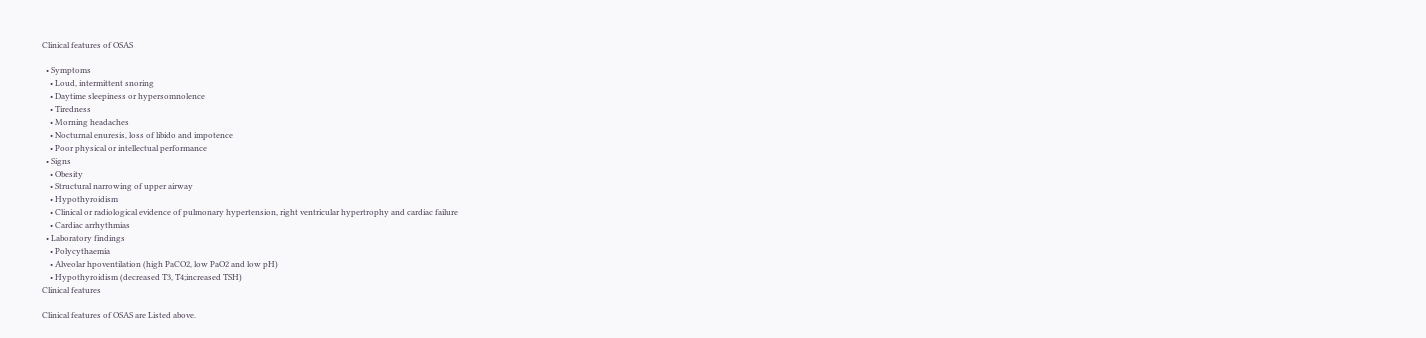Clinical features of OSAS

  • Symptoms
    • Loud, intermittent snoring
    • Daytime sleepiness or hypersomnolence
    • Tiredness
    • Morning headaches
    • Nocturnal enuresis, loss of libido and impotence
    • Poor physical or intellectual performance
  • Signs
    • Obesity
    • Structural narrowing of upper airway
    • Hypothyroidism
    • Clinical or radiological evidence of pulmonary hypertension, right ventricular hypertrophy and cardiac failure
    • Cardiac arrhythmias
  • Laboratory findings
    • Polycythaemia
    • Alveolar hpoventilation (high PaCO2, low PaO2 and low pH)
    • Hypothyroidism (decreased T3, T4;increased TSH)
Clinical features

Clinical features of OSAS are Listed above.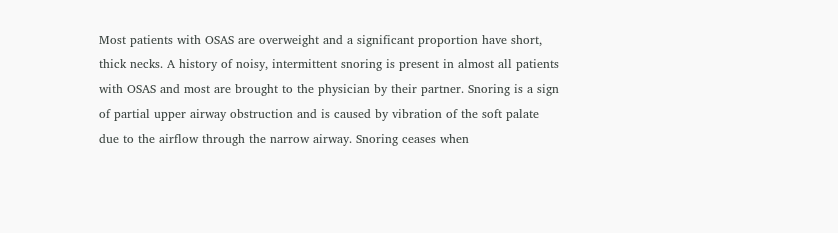Most patients with OSAS are overweight and a significant proportion have short, thick necks. A history of noisy, intermittent snoring is present in almost all patients with OSAS and most are brought to the physician by their partner. Snoring is a sign of partial upper airway obstruction and is caused by vibration of the soft palate due to the airflow through the narrow airway. Snoring ceases when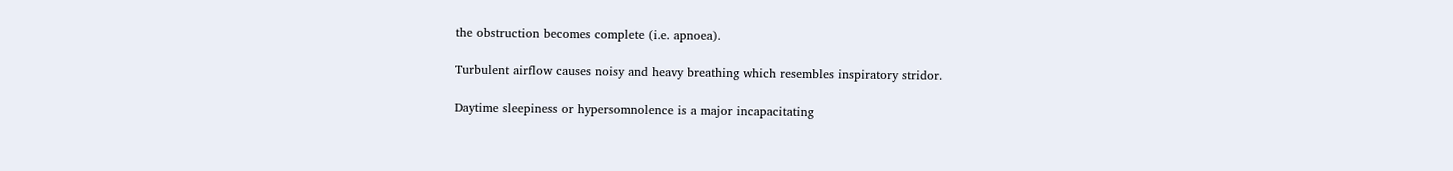the obstruction becomes complete (i.e. apnoea).

Turbulent airflow causes noisy and heavy breathing which resembles inspiratory stridor.

Daytime sleepiness or hypersomnolence is a major incapacitating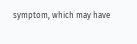symptom, which may have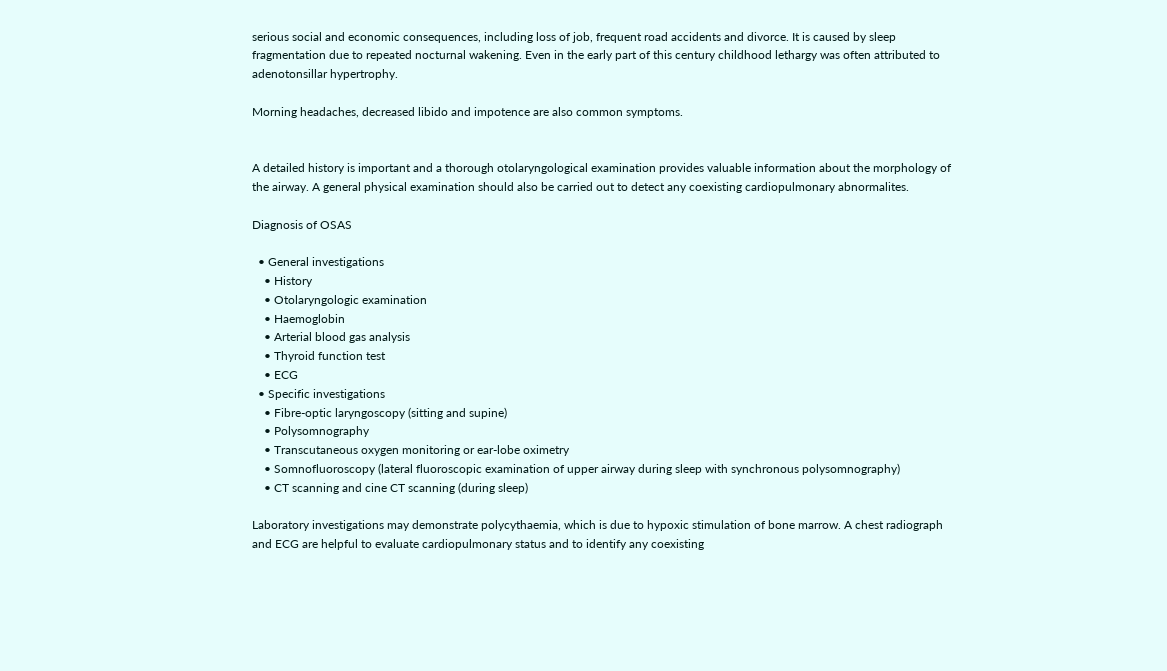serious social and economic consequences, including loss of job, frequent road accidents and divorce. It is caused by sleep fragmentation due to repeated nocturnal wakening. Even in the early part of this century childhood lethargy was often attributed to adenotonsillar hypertrophy.

Morning headaches, decreased libido and impotence are also common symptoms.


A detailed history is important and a thorough otolaryngological examination provides valuable information about the morphology of the airway. A general physical examination should also be carried out to detect any coexisting cardiopulmonary abnormalites.

Diagnosis of OSAS

  • General investigations
    • History
    • Otolaryngologic examination
    • Haemoglobin
    • Arterial blood gas analysis
    • Thyroid function test
    • ECG
  • Specific investigations
    • Fibre-optic laryngoscopy (sitting and supine)
    • Polysomnography
    • Transcutaneous oxygen monitoring or ear-lobe oximetry
    • Somnofluoroscopy (lateral fluoroscopic examination of upper airway during sleep with synchronous polysomnography)
    • CT scanning and cine CT scanning (during sleep)

Laboratory investigations may demonstrate polycythaemia, which is due to hypoxic stimulation of bone marrow. A chest radiograph and ECG are helpful to evaluate cardiopulmonary status and to identify any coexisting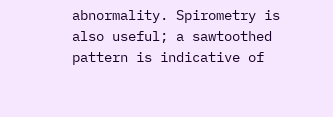abnormality. Spirometry is also useful; a sawtoothed pattern is indicative of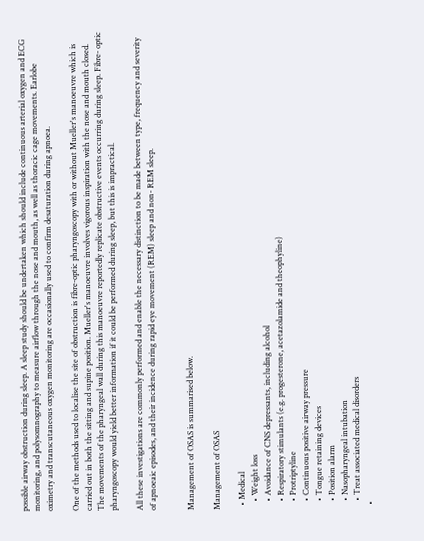possible airway obstruction during sleep. A sleep study should be undertaken which should include continuous arterial oxygen and ECG monitoring, and polysomnography to measure airflow through the nose and mouth, as well as thoracic cage movements. Earlobe oximetry and transcutaneous oxygen monitoring are occasionally used to confirm desaturation during apnoea.

One of the methods used to localise the site of obstruction is fibre-optic pharyngoscopy with or without Mueller's manoeuvre which is carried out in both the sitting and supine position. Mueller's manoeuvre involves vigorous inspiration with the nose and mouth closed. The movements of the pharyngeal wall during this manoeuvre reportedly replicate obstructive events occurring during sleep. Fibre- optic pharyngoscopy would yield better information if it could be performed during sleep, but this is impractical.

All these investigations are commonly performed and enable the necessary distinction to be made between type, frequency and severity of apnoeaic episodes, and their incidence during rapid eye movement (REM) sleep and non- REM sleep.


Management of OSAS is summarised below.

Management of OSAS

  • Medical
    • Weight loss
    • Avoidance of CNS depressants, including alcohol
    • Respiratory stimulants (e.g. progesterone, acetazolamide and theophyline)
    • Protriptyline
    • Continuous positive airway pressure
    • Tongue retaining devices
    • Position alarm
    • Nasopharyngeal intubation
    • Treat associated medical disorders
  •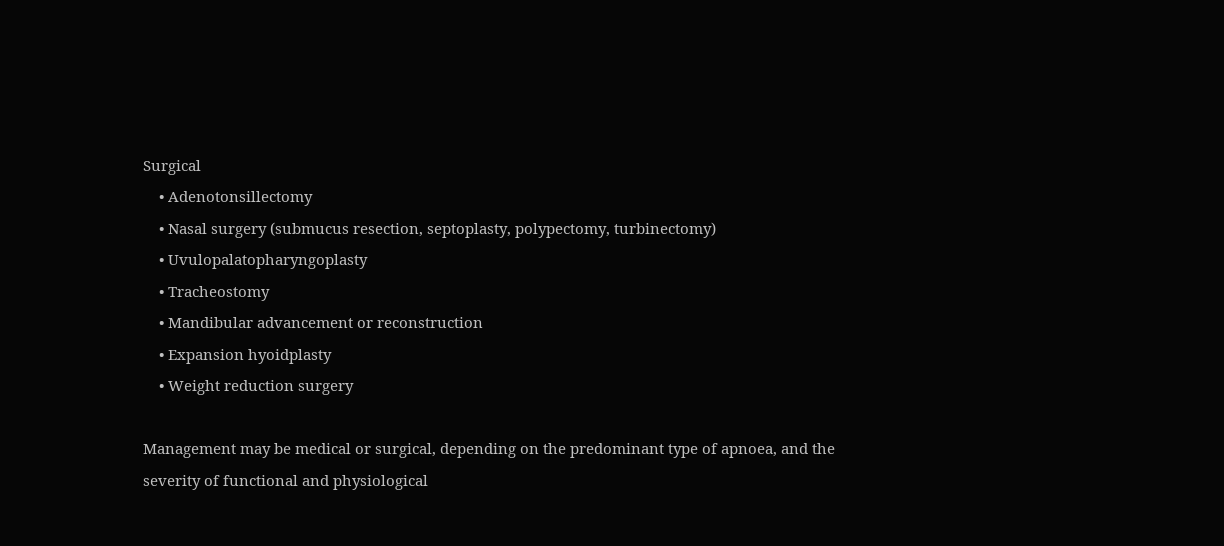Surgical
    • Adenotonsillectomy
    • Nasal surgery (submucus resection, septoplasty, polypectomy, turbinectomy)
    • Uvulopalatopharyngoplasty
    • Tracheostomy
    • Mandibular advancement or reconstruction
    • Expansion hyoidplasty
    • Weight reduction surgery

Management may be medical or surgical, depending on the predominant type of apnoea, and the severity of functional and physiological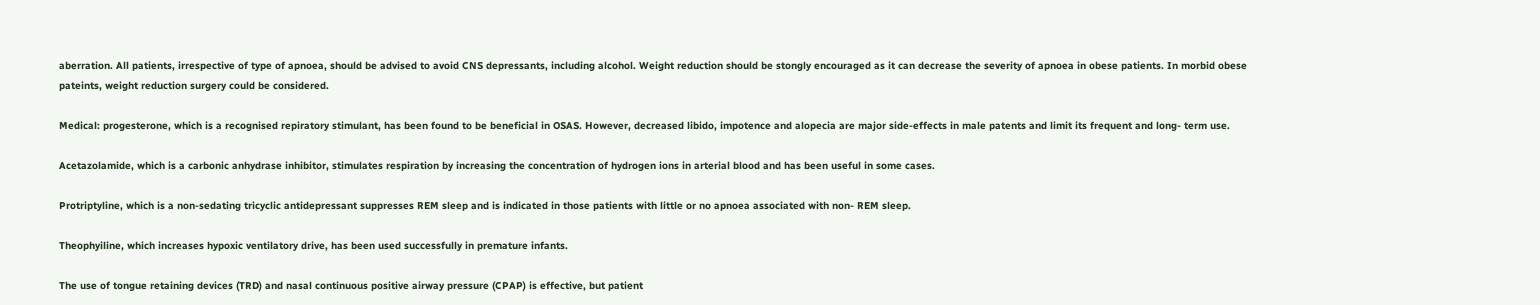aberration. All patients, irrespective of type of apnoea, should be advised to avoid CNS depressants, including alcohol. Weight reduction should be stongly encouraged as it can decrease the severity of apnoea in obese patients. In morbid obese pateints, weight reduction surgery could be considered.

Medical: progesterone, which is a recognised repiratory stimulant, has been found to be beneficial in OSAS. However, decreased libido, impotence and alopecia are major side-effects in male patents and limit its frequent and long- term use.

Acetazolamide, which is a carbonic anhydrase inhibitor, stimulates respiration by increasing the concentration of hydrogen ions in arterial blood and has been useful in some cases.

Protriptyline, which is a non-sedating tricyclic antidepressant suppresses REM sleep and is indicated in those patients with little or no apnoea associated with non- REM sleep.

Theophyiline, which increases hypoxic ventilatory drive, has been used successfully in premature infants.

The use of tongue retaining devices (TRD) and nasal continuous positive airway pressure (CPAP) is effective, but patient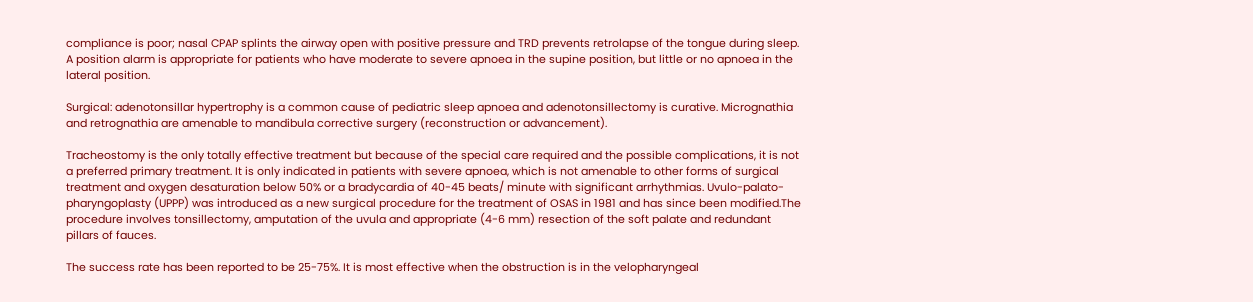compliance is poor; nasal CPAP splints the airway open with positive pressure and TRD prevents retrolapse of the tongue during sleep. A position alarm is appropriate for patients who have moderate to severe apnoea in the supine position, but little or no apnoea in the lateral position.

Surgical: adenotonsillar hypertrophy is a common cause of pediatric sleep apnoea and adenotonsillectomy is curative. Micrognathia and retrognathia are amenable to mandibula corrective surgery (reconstruction or advancement).

Tracheostomy is the only totally effective treatment but because of the special care required and the possible complications, it is not a preferred primary treatment. It is only indicated in patients with severe apnoea, which is not amenable to other forms of surgical treatment and oxygen desaturation below 50% or a bradycardia of 40-45 beats/ minute with significant arrhythmias. Uvulo-palato-pharyngoplasty (UPPP) was introduced as a new surgical procedure for the treatment of OSAS in 1981 and has since been modified.The procedure involves tonsillectomy, amputation of the uvula and appropriate (4-6 mm) resection of the soft palate and redundant pillars of fauces.

The success rate has been reported to be 25-75%. It is most effective when the obstruction is in the velopharyngeal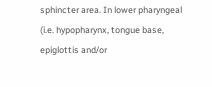sphincter area. In lower pharyngeal (i.e. hypopharynx, tongue base, epiglottis and/or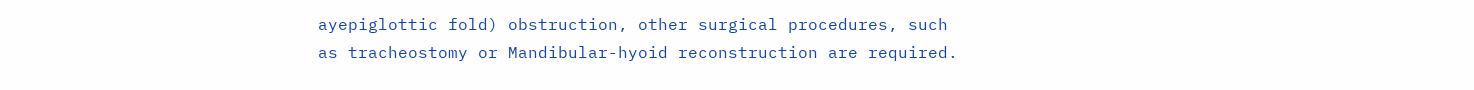ayepiglottic fold) obstruction, other surgical procedures, such as tracheostomy or Mandibular-hyoid reconstruction are required.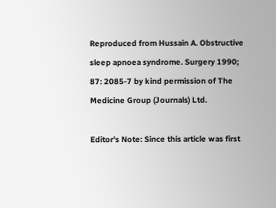Reproduced from Hussain A. Obstructive sleep apnoea syndrome. Surgery 1990; 87: 2085-7 by kind permission of The Medicine Group (Journals) Ltd.

Editor's Note: Since this article was first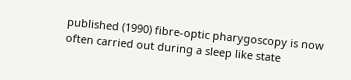published (1990) fibre-optic pharygoscopy is now often carried out during a sleep like state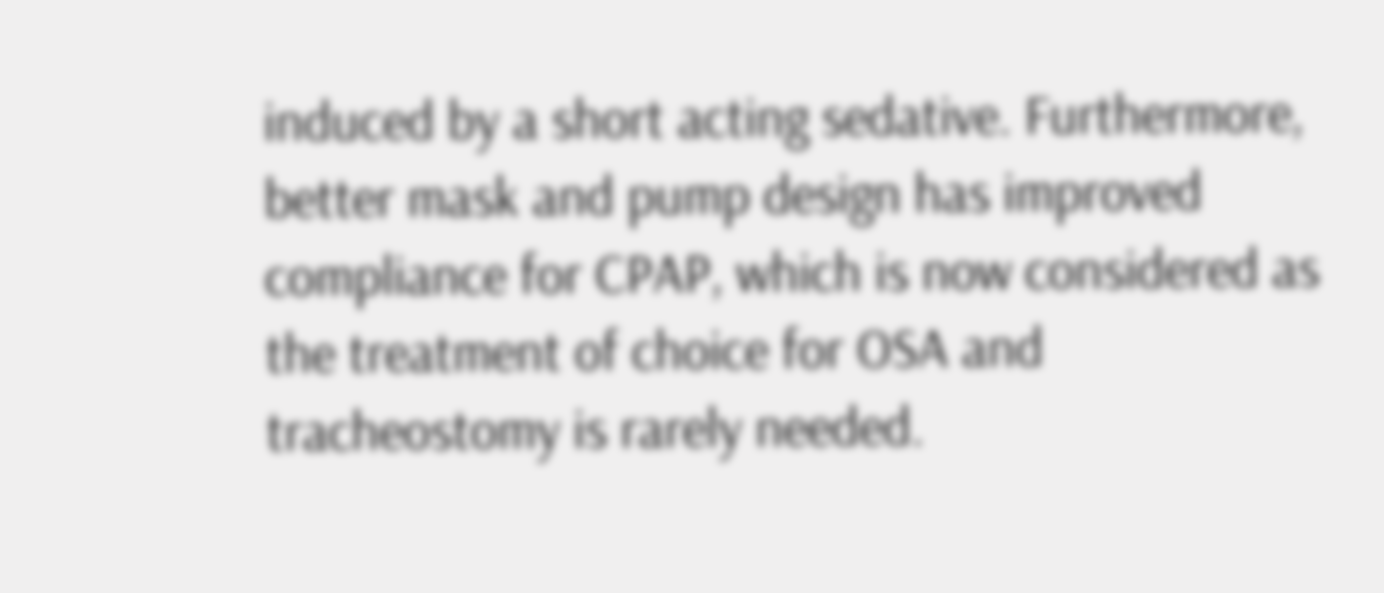induced by a short acting sedative. Furthermore, better mask and pump design has improved compliance for CPAP, which is now considered as the treatment of choice for OSA and tracheostomy is rarely needed.